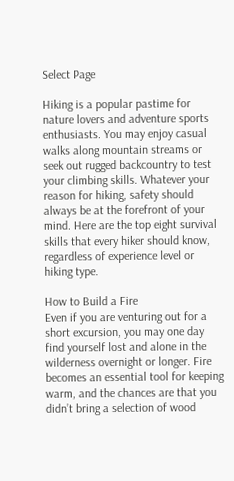Select Page

Hiking is a popular pastime for nature lovers and adventure sports enthusiasts. You may enjoy casual walks along mountain streams or seek out rugged backcountry to test your climbing skills. Whatever your reason for hiking, safety should always be at the forefront of your mind. Here are the top eight survival skills that every hiker should know, regardless of experience level or hiking type.

How to Build a Fire
Even if you are venturing out for a short excursion, you may one day find yourself lost and alone in the wilderness overnight or longer. Fire becomes an essential tool for keeping warm, and the chances are that you didn’t bring a selection of wood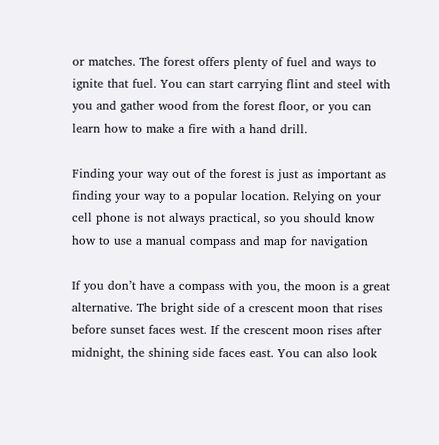or matches. The forest offers plenty of fuel and ways to ignite that fuel. You can start carrying flint and steel with you and gather wood from the forest floor, or you can learn how to make a fire with a hand drill.

Finding your way out of the forest is just as important as finding your way to a popular location. Relying on your cell phone is not always practical, so you should know how to use a manual compass and map for navigation

If you don’t have a compass with you, the moon is a great alternative. The bright side of a crescent moon that rises before sunset faces west. If the crescent moon rises after midnight, the shining side faces east. You can also look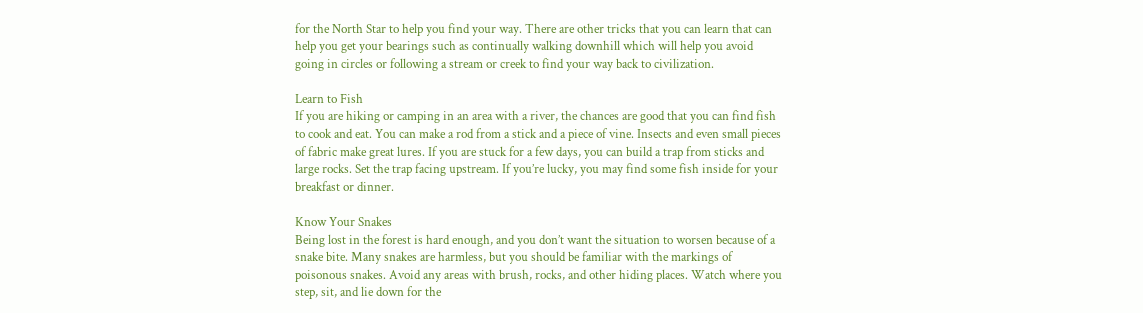for the North Star to help you find your way. There are other tricks that you can learn that can help you get your bearings such as continually walking downhill which will help you avoid going in circles or following a stream or creek to find your way back to civilization.

Learn to Fish
If you are hiking or camping in an area with a river, the chances are good that you can find fish to cook and eat. You can make a rod from a stick and a piece of vine. Insects and even small pieces of fabric make great lures. If you are stuck for a few days, you can build a trap from sticks and large rocks. Set the trap facing upstream. If you’re lucky, you may find some fish inside for your breakfast or dinner.

Know Your Snakes
Being lost in the forest is hard enough, and you don’t want the situation to worsen because of a snake bite. Many snakes are harmless, but you should be familiar with the markings of poisonous snakes. Avoid any areas with brush, rocks, and other hiding places. Watch where you step, sit, and lie down for the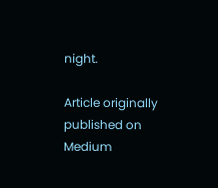night.

Article originally published on Medium